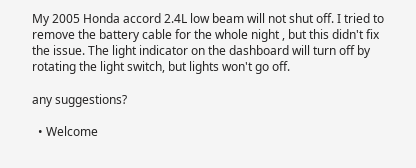My 2005 Honda accord 2.4L low beam will not shut off. I tried to remove the battery cable for the whole night , but this didn't fix the issue. The light indicator on the dashboard will turn off by rotating the light switch, but lights won't go off.

any suggestions?

  • Welcome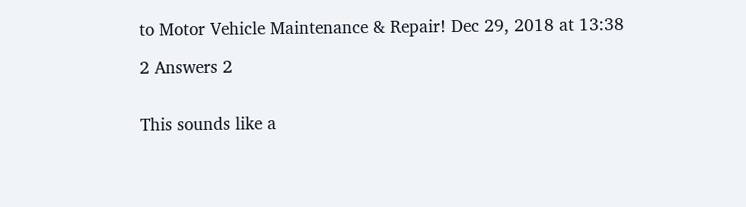to Motor Vehicle Maintenance & Repair! Dec 29, 2018 at 13:38

2 Answers 2


This sounds like a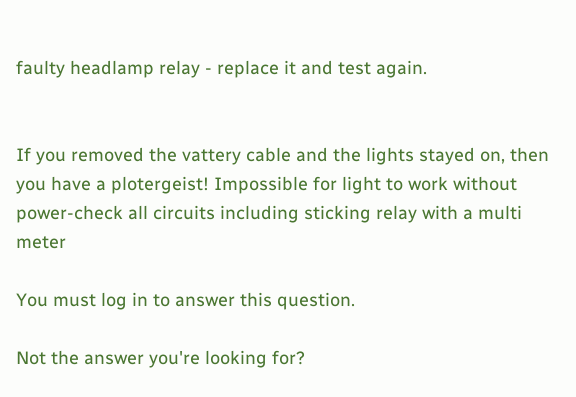faulty headlamp relay - replace it and test again.


If you removed the vattery cable and the lights stayed on, then you have a plotergeist! Impossible for light to work without power-check all circuits including sticking relay with a multi meter

You must log in to answer this question.

Not the answer you're looking for?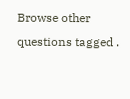Browse other questions tagged .